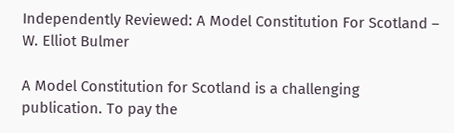Independently Reviewed: A Model Constitution For Scotland – W. Elliot Bulmer

A Model Constitution for Scotland is a challenging publication. To pay the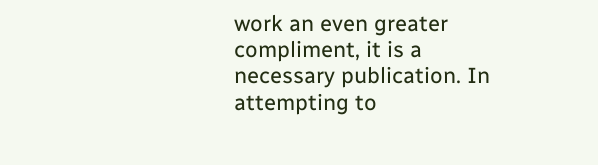work an even greater compliment, it is a necessary publication. In attempting to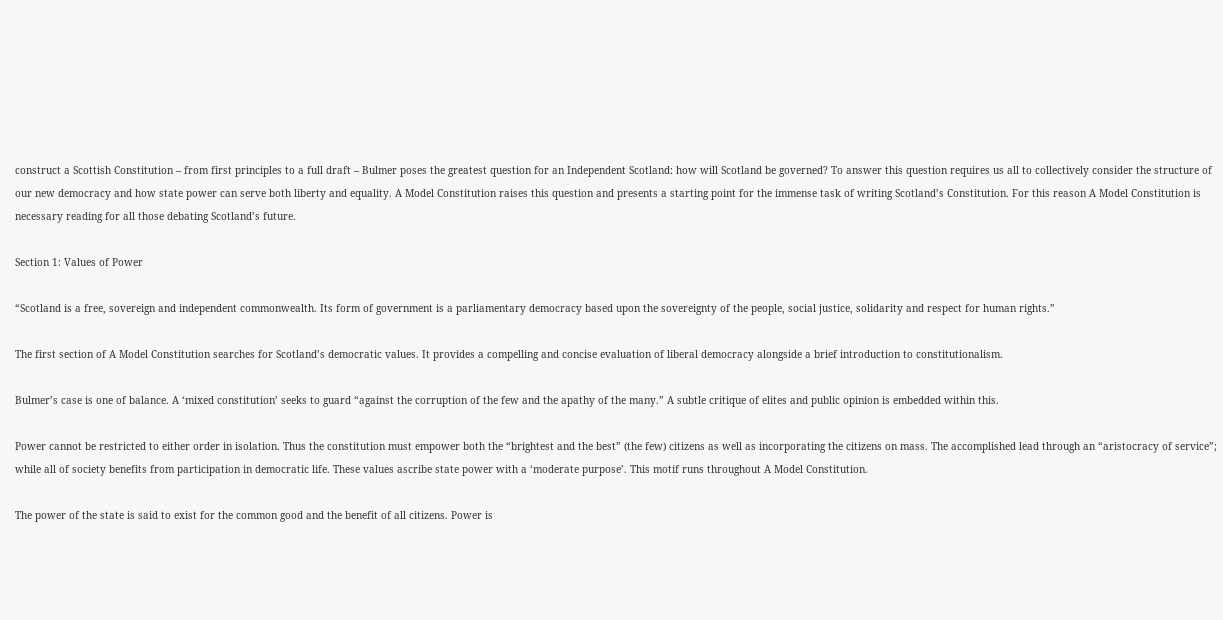construct a Scottish Constitution – from first principles to a full draft – Bulmer poses the greatest question for an Independent Scotland: how will Scotland be governed? To answer this question requires us all to collectively consider the structure of our new democracy and how state power can serve both liberty and equality. A Model Constitution raises this question and presents a starting point for the immense task of writing Scotland’s Constitution. For this reason A Model Constitution is necessary reading for all those debating Scotland’s future.

Section 1: Values of Power

“Scotland is a free, sovereign and independent commonwealth. Its form of government is a parliamentary democracy based upon the sovereignty of the people, social justice, solidarity and respect for human rights.”

The first section of A Model Constitution searches for Scotland’s democratic values. It provides a compelling and concise evaluation of liberal democracy alongside a brief introduction to constitutionalism.

Bulmer’s case is one of balance. A ‘mixed constitution’ seeks to guard “against the corruption of the few and the apathy of the many.” A subtle critique of elites and public opinion is embedded within this.

Power cannot be restricted to either order in isolation. Thus the constitution must empower both the “brightest and the best” (the few) citizens as well as incorporating the citizens on mass. The accomplished lead through an “aristocracy of service”; while all of society benefits from participation in democratic life. These values ascribe state power with a ‘moderate purpose’. This motif runs throughout A Model Constitution.

The power of the state is said to exist for the common good and the benefit of all citizens. Power is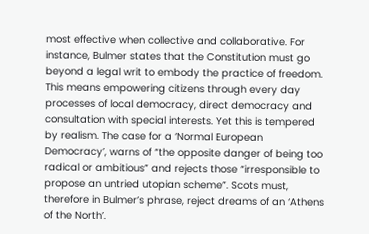most effective when collective and collaborative. For instance, Bulmer states that the Constitution must go beyond a legal writ to embody the practice of freedom. This means empowering citizens through every day processes of local democracy, direct democracy and consultation with special interests. Yet this is tempered by realism. The case for a ‘Normal European Democracy’, warns of “the opposite danger of being too radical or ambitious” and rejects those “irresponsible to propose an untried utopian scheme”. Scots must, therefore in Bulmer’s phrase, reject dreams of an ‘Athens of the North’.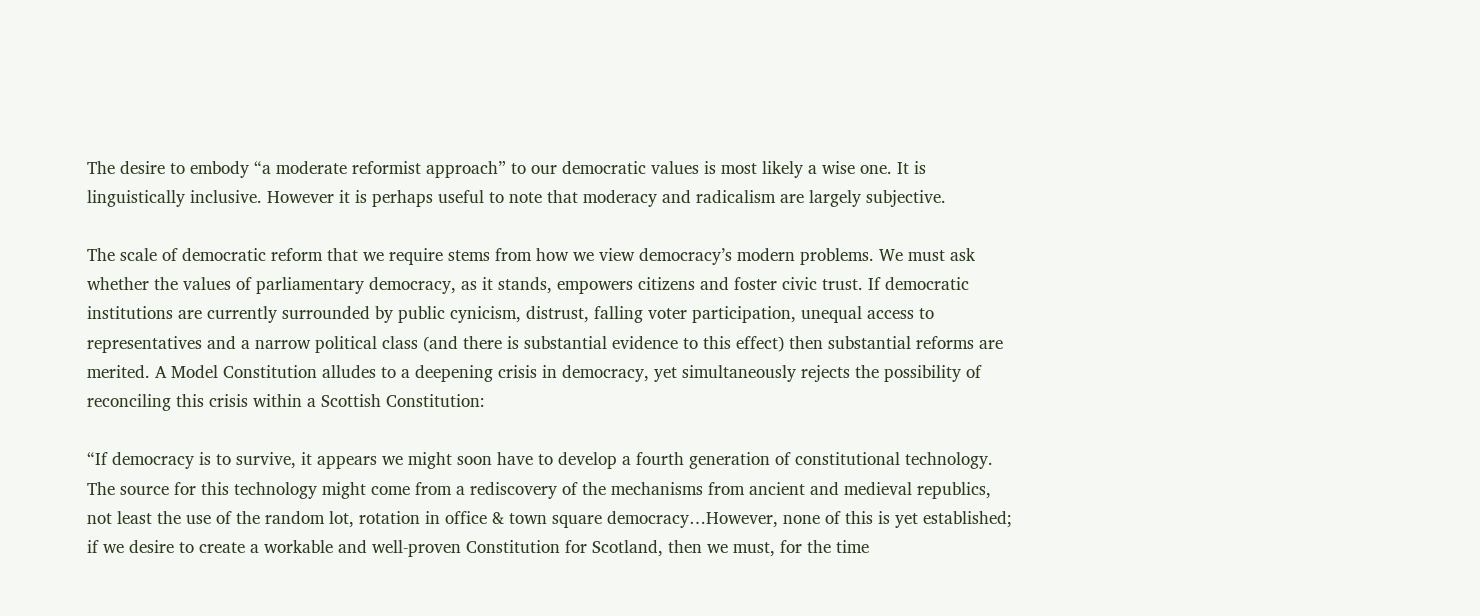The desire to embody “a moderate reformist approach” to our democratic values is most likely a wise one. It is linguistically inclusive. However it is perhaps useful to note that moderacy and radicalism are largely subjective.

The scale of democratic reform that we require stems from how we view democracy’s modern problems. We must ask whether the values of parliamentary democracy, as it stands, empowers citizens and foster civic trust. If democratic institutions are currently surrounded by public cynicism, distrust, falling voter participation, unequal access to representatives and a narrow political class (and there is substantial evidence to this effect) then substantial reforms are merited. A Model Constitution alludes to a deepening crisis in democracy, yet simultaneously rejects the possibility of reconciling this crisis within a Scottish Constitution:

“If democracy is to survive, it appears we might soon have to develop a fourth generation of constitutional technology. The source for this technology might come from a rediscovery of the mechanisms from ancient and medieval republics, not least the use of the random lot, rotation in office & town square democracy…However, none of this is yet established; if we desire to create a workable and well-proven Constitution for Scotland, then we must, for the time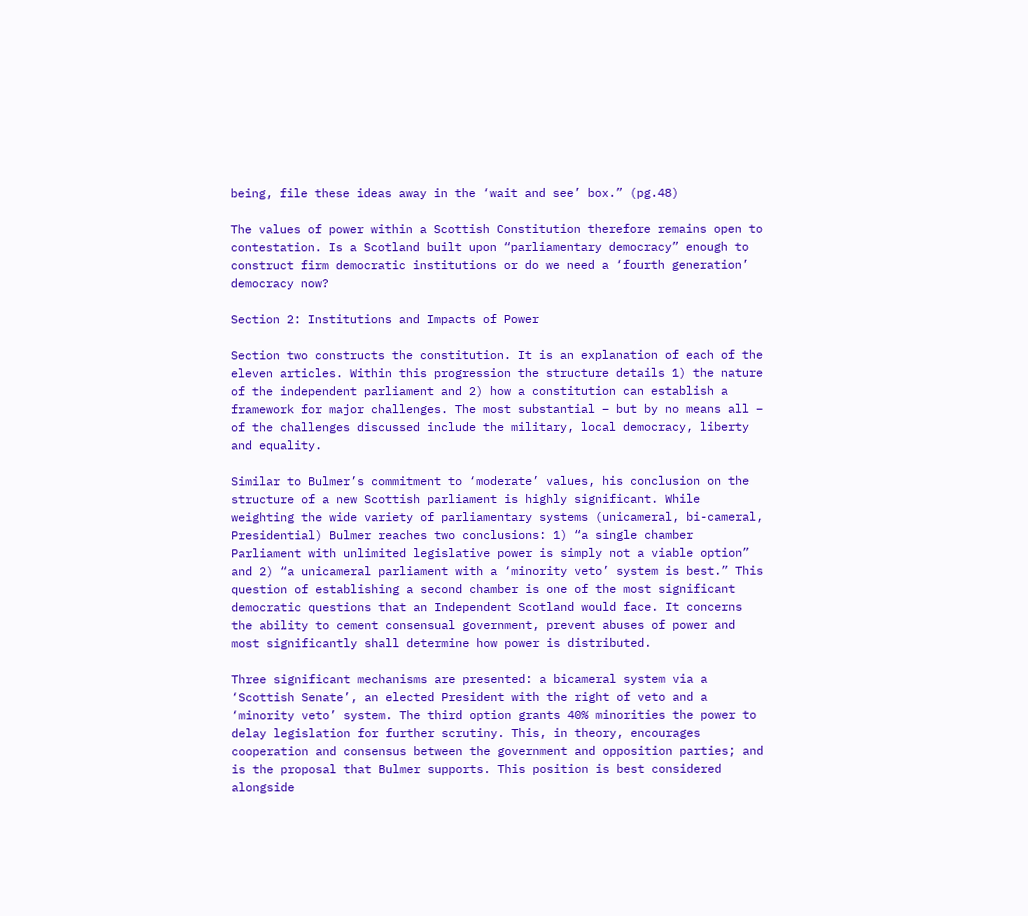being, file these ideas away in the ‘wait and see’ box.” (pg.48)

The values of power within a Scottish Constitution therefore remains open to contestation. Is a Scotland built upon “parliamentary democracy” enough to construct firm democratic institutions or do we need a ‘fourth generation’ democracy now?

Section 2: Institutions and Impacts of Power

Section two constructs the constitution. It is an explanation of each of the eleven articles. Within this progression the structure details 1) the nature of the independent parliament and 2) how a constitution can establish a framework for major challenges. The most substantial – but by no means all – of the challenges discussed include the military, local democracy, liberty and equality.

Similar to Bulmer’s commitment to ‘moderate’ values, his conclusion on the structure of a new Scottish parliament is highly significant. While weighting the wide variety of parliamentary systems (unicameral, bi-cameral, Presidential) Bulmer reaches two conclusions: 1) “a single chamber Parliament with unlimited legislative power is simply not a viable option” and 2) “a unicameral parliament with a ‘minority veto’ system is best.” This question of establishing a second chamber is one of the most significant democratic questions that an Independent Scotland would face. It concerns the ability to cement consensual government, prevent abuses of power and most significantly shall determine how power is distributed.

Three significant mechanisms are presented: a bicameral system via a ‘Scottish Senate’, an elected President with the right of veto and a ‘minority veto’ system. The third option grants 40% minorities the power to delay legislation for further scrutiny. This, in theory, encourages cooperation and consensus between the government and opposition parties; and is the proposal that Bulmer supports. This position is best considered alongside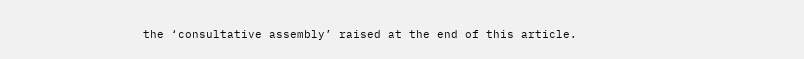the ‘consultative assembly’ raised at the end of this article.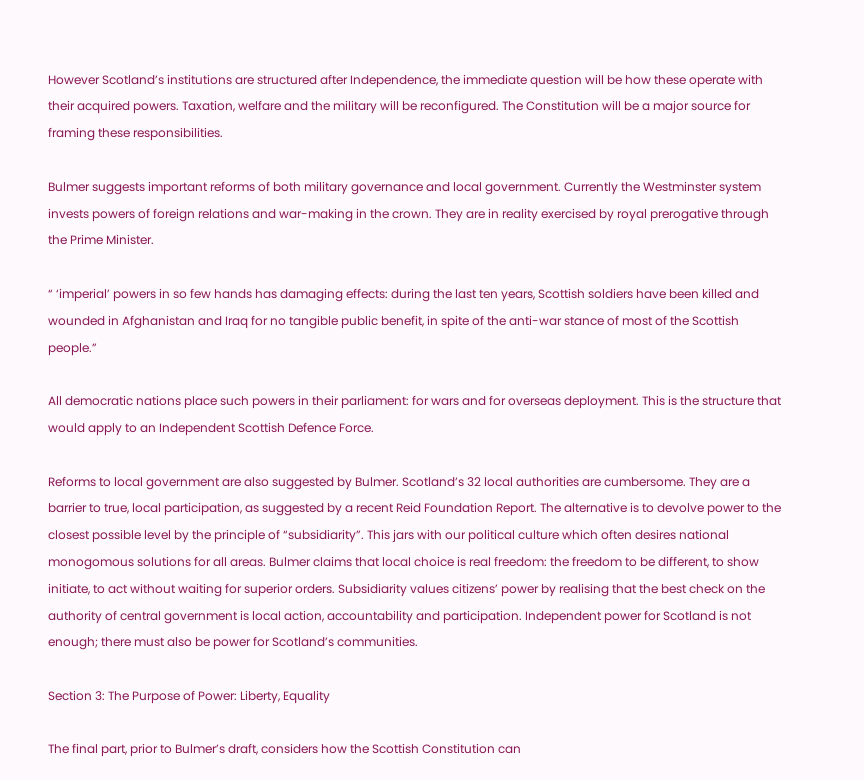However Scotland’s institutions are structured after Independence, the immediate question will be how these operate with their acquired powers. Taxation, welfare and the military will be reconfigured. The Constitution will be a major source for framing these responsibilities.

Bulmer suggests important reforms of both military governance and local government. Currently the Westminster system invests powers of foreign relations and war-making in the crown. They are in reality exercised by royal prerogative through the Prime Minister.

“ ‘imperial’ powers in so few hands has damaging effects: during the last ten years, Scottish soldiers have been killed and wounded in Afghanistan and Iraq for no tangible public benefit, in spite of the anti-war stance of most of the Scottish people.”

All democratic nations place such powers in their parliament: for wars and for overseas deployment. This is the structure that would apply to an Independent Scottish Defence Force.

Reforms to local government are also suggested by Bulmer. Scotland’s 32 local authorities are cumbersome. They are a barrier to true, local participation, as suggested by a recent Reid Foundation Report. The alternative is to devolve power to the closest possible level by the principle of “subsidiarity”. This jars with our political culture which often desires national monogomous solutions for all areas. Bulmer claims that local choice is real freedom: the freedom to be different, to show initiate, to act without waiting for superior orders. Subsidiarity values citizens’ power by realising that the best check on the authority of central government is local action, accountability and participation. Independent power for Scotland is not enough; there must also be power for Scotland’s communities.

Section 3: The Purpose of Power: Liberty, Equality

The final part, prior to Bulmer’s draft, considers how the Scottish Constitution can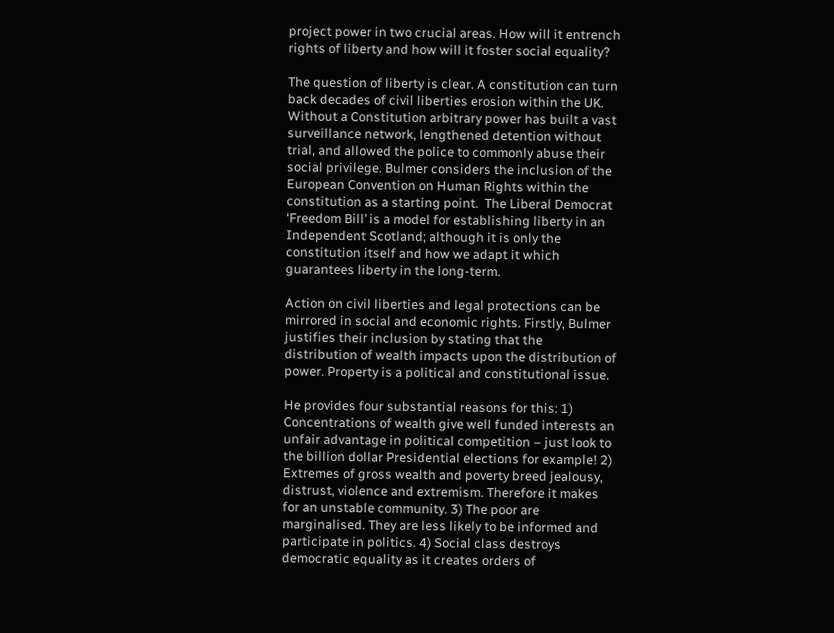project power in two crucial areas. How will it entrench rights of liberty and how will it foster social equality?

The question of liberty is clear. A constitution can turn back decades of civil liberties erosion within the UK. Without a Constitution arbitrary power has built a vast surveillance network, lengthened detention without trial, and allowed the police to commonly abuse their social privilege. Bulmer considers the inclusion of the European Convention on Human Rights within the constitution as a starting point.  The Liberal Democrat ‘Freedom Bill’ is a model for establishing liberty in an Independent Scotland; although it is only the constitution itself and how we adapt it which guarantees liberty in the long-term.

Action on civil liberties and legal protections can be mirrored in social and economic rights. Firstly, Bulmer justifies their inclusion by stating that the distribution of wealth impacts upon the distribution of power. Property is a political and constitutional issue.

He provides four substantial reasons for this: 1) Concentrations of wealth give well funded interests an unfair advantage in political competition – just look to the billion dollar Presidential elections for example! 2) Extremes of gross wealth and poverty breed jealousy, distrust, violence and extremism. Therefore it makes for an unstable community. 3) The poor are marginalised. They are less likely to be informed and participate in politics. 4) Social class destroys democratic equality as it creates orders of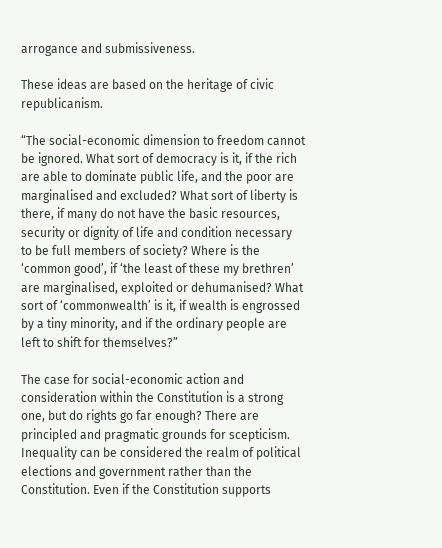arrogance and submissiveness.

These ideas are based on the heritage of civic republicanism.

“The social-economic dimension to freedom cannot be ignored. What sort of democracy is it, if the rich are able to dominate public life, and the poor are marginalised and excluded? What sort of liberty is there, if many do not have the basic resources, security or dignity of life and condition necessary to be full members of society? Where is the ‘common good’, if ‘the least of these my brethren’ are marginalised, exploited or dehumanised? What sort of ‘commonwealth’ is it, if wealth is engrossed by a tiny minority, and if the ordinary people are left to shift for themselves?”

The case for social-economic action and consideration within the Constitution is a strong one, but do rights go far enough? There are principled and pragmatic grounds for scepticism. Inequality can be considered the realm of political elections and government rather than the Constitution. Even if the Constitution supports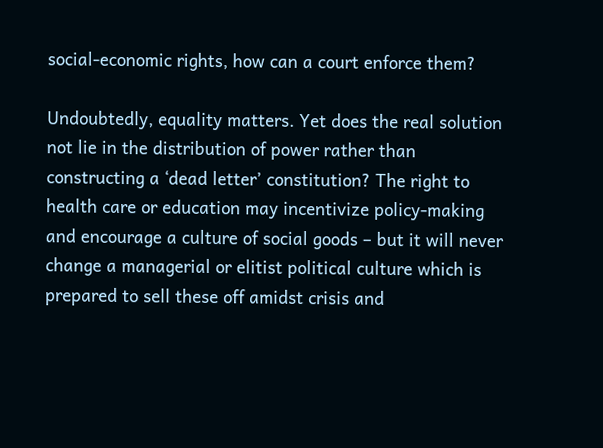social-economic rights, how can a court enforce them?

Undoubtedly, equality matters. Yet does the real solution not lie in the distribution of power rather than constructing a ‘dead letter’ constitution? The right to health care or education may incentivize policy-making and encourage a culture of social goods – but it will never change a managerial or elitist political culture which is prepared to sell these off amidst crisis and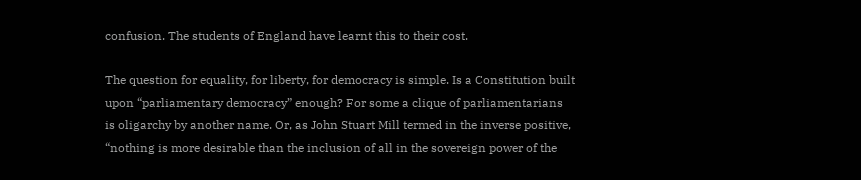confusion. The students of England have learnt this to their cost.

The question for equality, for liberty, for democracy is simple. Is a Constitution built upon “parliamentary democracy” enough? For some a clique of parliamentarians is oligarchy by another name. Or, as John Stuart Mill termed in the inverse positive, “nothing is more desirable than the inclusion of all in the sovereign power of the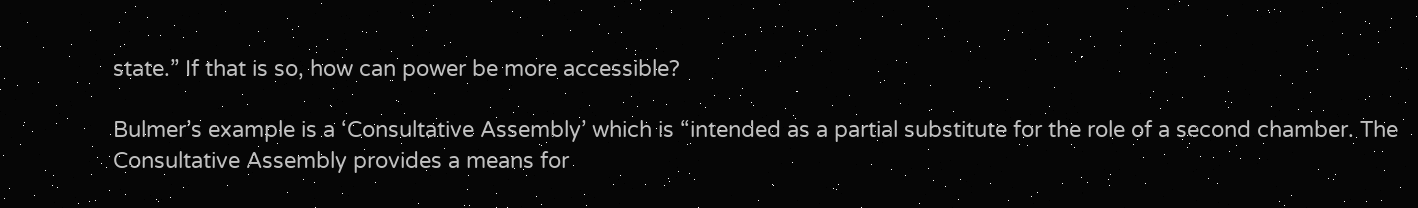state.” If that is so, how can power be more accessible?

Bulmer’s example is a ‘Consultative Assembly’ which is “intended as a partial substitute for the role of a second chamber. The Consultative Assembly provides a means for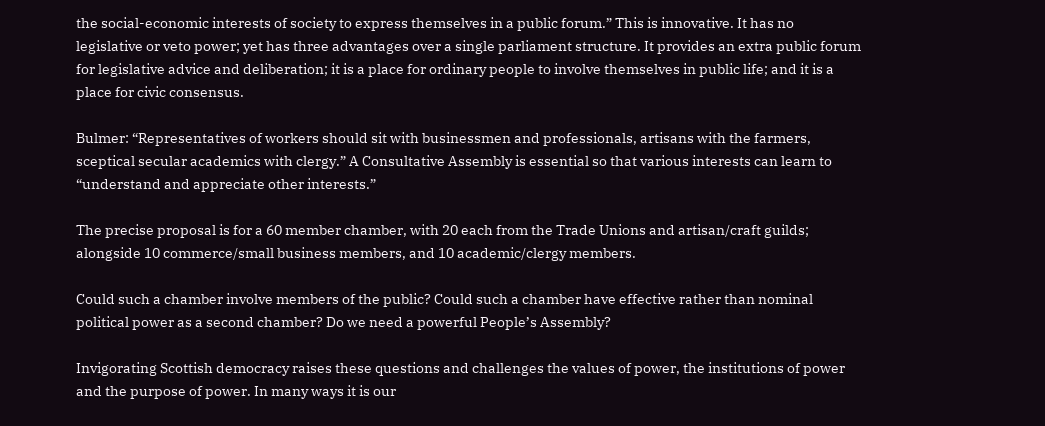the social-economic interests of society to express themselves in a public forum.” This is innovative. It has no legislative or veto power; yet has three advantages over a single parliament structure. It provides an extra public forum for legislative advice and deliberation; it is a place for ordinary people to involve themselves in public life; and it is a place for civic consensus.

Bulmer: “Representatives of workers should sit with businessmen and professionals, artisans with the farmers, sceptical secular academics with clergy.” A Consultative Assembly is essential so that various interests can learn to “understand and appreciate other interests.”

The precise proposal is for a 60 member chamber, with 20 each from the Trade Unions and artisan/craft guilds; alongside 10 commerce/small business members, and 10 academic/clergy members.

Could such a chamber involve members of the public? Could such a chamber have effective rather than nominal political power as a second chamber? Do we need a powerful People’s Assembly?

Invigorating Scottish democracy raises these questions and challenges the values of power, the institutions of power and the purpose of power. In many ways it is our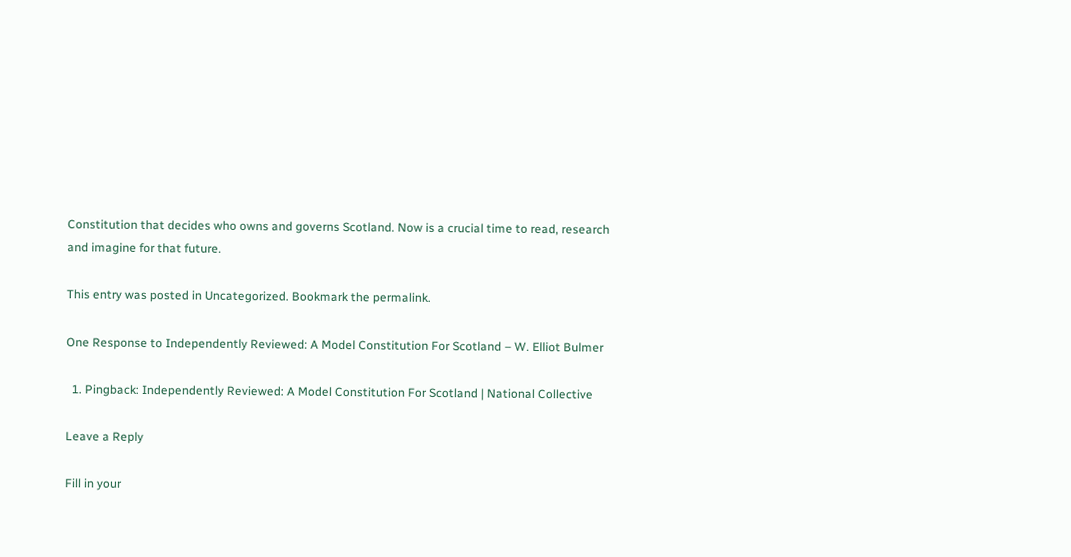Constitution that decides who owns and governs Scotland. Now is a crucial time to read, research and imagine for that future.

This entry was posted in Uncategorized. Bookmark the permalink.

One Response to Independently Reviewed: A Model Constitution For Scotland – W. Elliot Bulmer

  1. Pingback: Independently Reviewed: A Model Constitution For Scotland | National Collective

Leave a Reply

Fill in your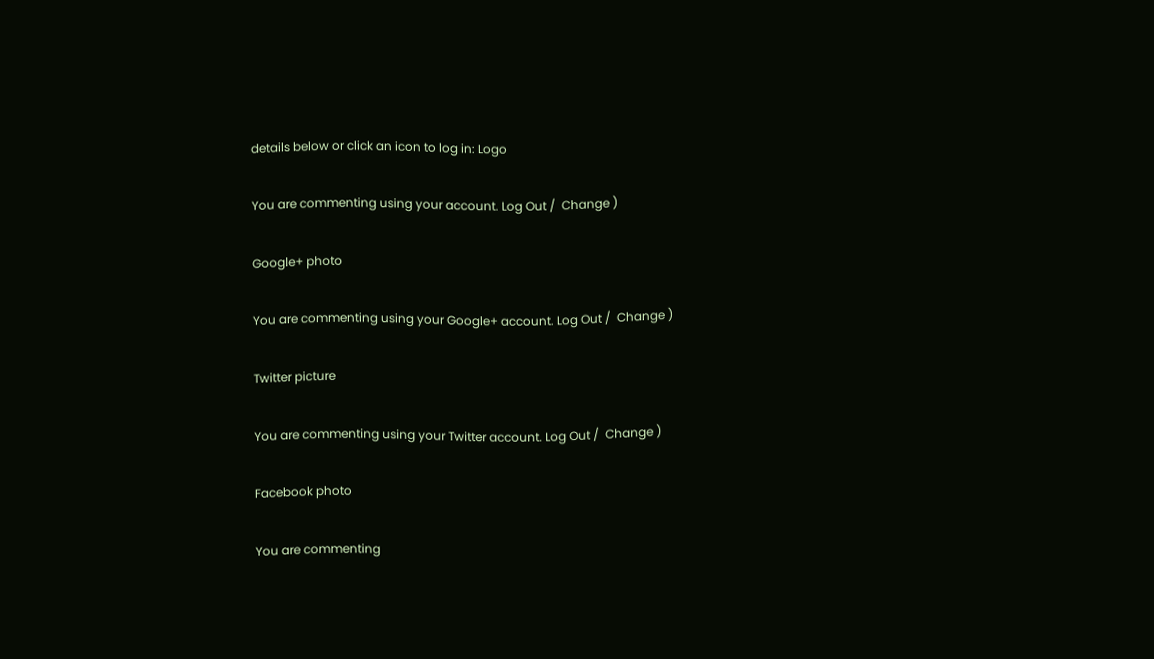details below or click an icon to log in: Logo

You are commenting using your account. Log Out /  Change )

Google+ photo

You are commenting using your Google+ account. Log Out /  Change )

Twitter picture

You are commenting using your Twitter account. Log Out /  Change )

Facebook photo

You are commenting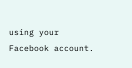using your Facebook account.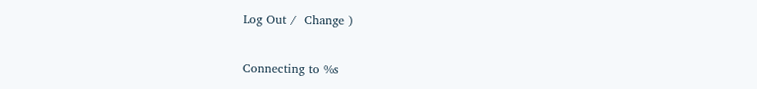Log Out /  Change )


Connecting to %s